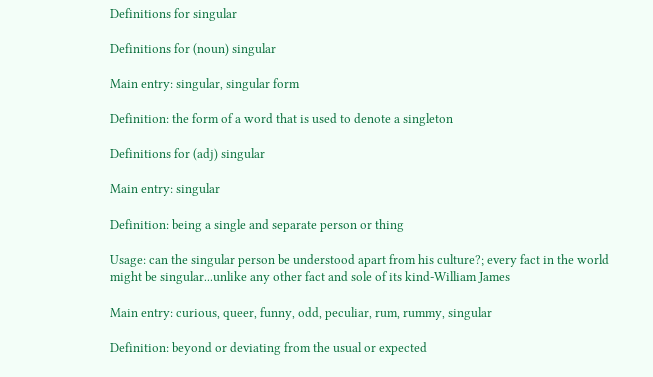Definitions for singular

Definitions for (noun) singular

Main entry: singular, singular form

Definition: the form of a word that is used to denote a singleton

Definitions for (adj) singular

Main entry: singular

Definition: being a single and separate person or thing

Usage: can the singular person be understood apart from his culture?; every fact in the world might be singular...unlike any other fact and sole of its kind-William James

Main entry: curious, queer, funny, odd, peculiar, rum, rummy, singular

Definition: beyond or deviating from the usual or expected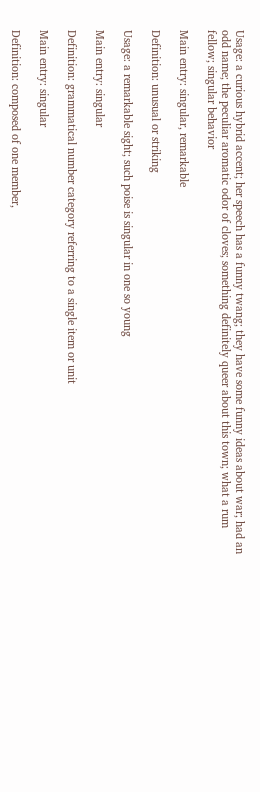Usage: a curious hybrid accent; her speech has a funny twang; they have some funny ideas about war; had an odd name; the peculiar aromatic odor of cloves; something definitely queer about this town; what a rum fellow; singular behavior

Main entry: singular, remarkable

Definition: unusual or striking

Usage: a remarkable sight; such poise is singular in one so young

Main entry: singular

Definition: grammatical number category referring to a single item or unit

Main entry: singular

Definition: composed of one member,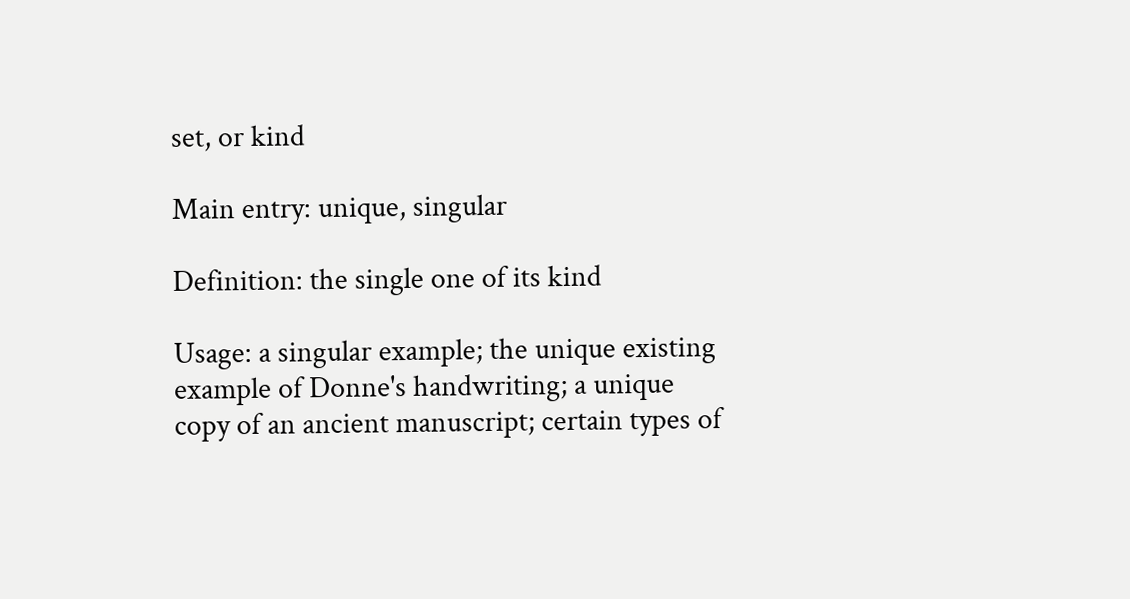set, or kind

Main entry: unique, singular

Definition: the single one of its kind

Usage: a singular example; the unique existing example of Donne's handwriting; a unique copy of an ancient manuscript; certain types of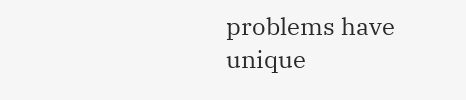problems have unique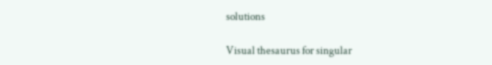solutions

Visual thesaurus for singular